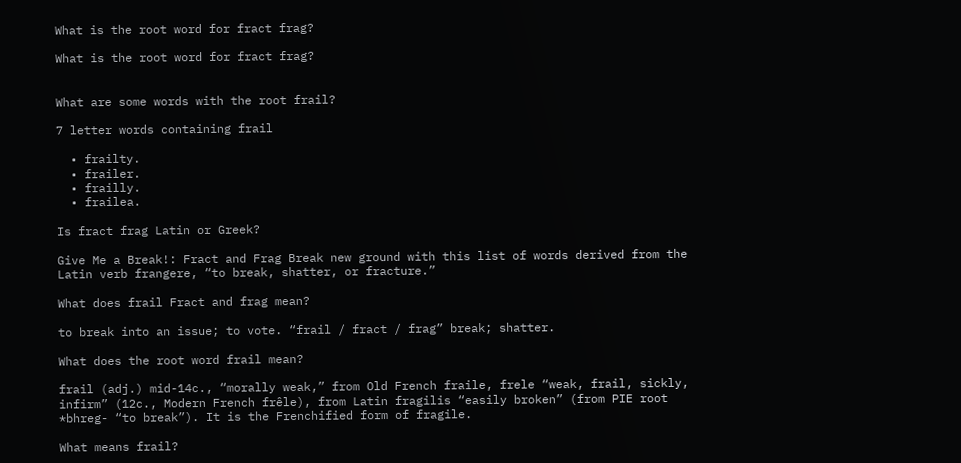What is the root word for fract frag?

What is the root word for fract frag?


What are some words with the root frail?

7 letter words containing frail

  • frailty.
  • frailer.
  • frailly.
  • frailea.

Is fract frag Latin or Greek?

Give Me a Break!: Fract and Frag Break new ground with this list of words derived from the Latin verb frangere, “to break, shatter, or fracture.”

What does frail Fract and frag mean?

to break into an issue; to vote. “frail / fract / frag” break; shatter.

What does the root word frail mean?

frail (adj.) mid-14c., “morally weak,” from Old French fraile, frele “weak, frail, sickly, infirm” (12c., Modern French frêle), from Latin fragilis “easily broken” (from PIE root *bhreg- “to break”). It is the Frenchified form of fragile.

What means frail?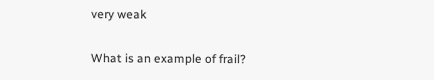very weak

What is an example of frail?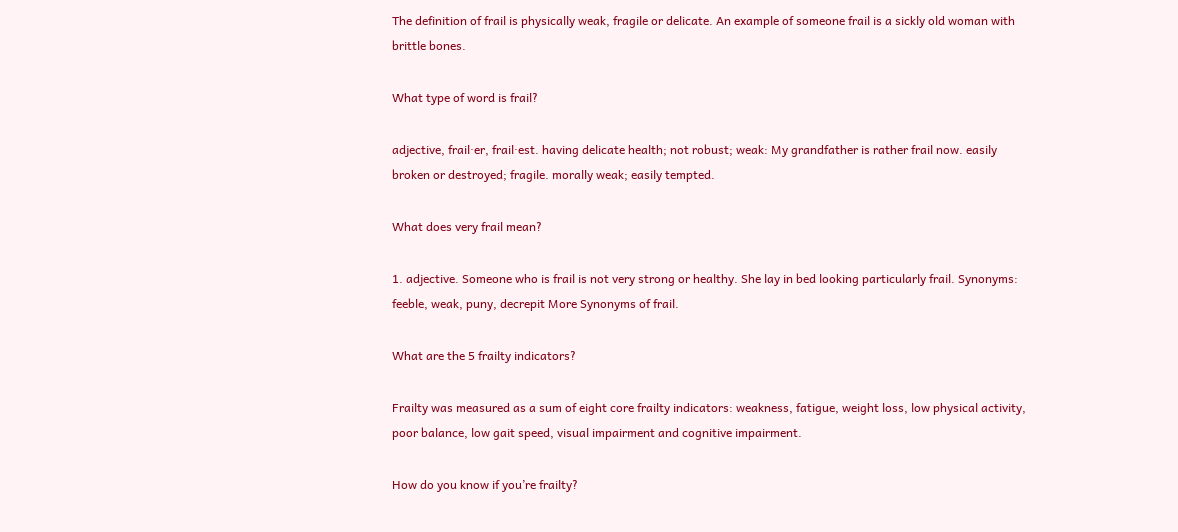The definition of frail is physically weak, fragile or delicate. An example of someone frail is a sickly old woman with brittle bones.

What type of word is frail?

adjective, frail·er, frail·est. having delicate health; not robust; weak: My grandfather is rather frail now. easily broken or destroyed; fragile. morally weak; easily tempted.

What does very frail mean?

1. adjective. Someone who is frail is not very strong or healthy. She lay in bed looking particularly frail. Synonyms: feeble, weak, puny, decrepit More Synonyms of frail.

What are the 5 frailty indicators?

Frailty was measured as a sum of eight core frailty indicators: weakness, fatigue, weight loss, low physical activity, poor balance, low gait speed, visual impairment and cognitive impairment.

How do you know if you’re frailty?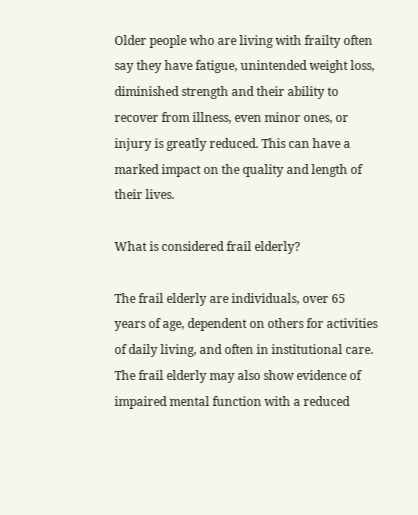Older people who are living with frailty often say they have fatigue, unintended weight loss, diminished strength and their ability to recover from illness, even minor ones, or injury is greatly reduced. This can have a marked impact on the quality and length of their lives.

What is considered frail elderly?

The frail elderly are individuals, over 65 years of age, dependent on others for activities of daily living, and often in institutional care. The frail elderly may also show evidence of impaired mental function with a reduced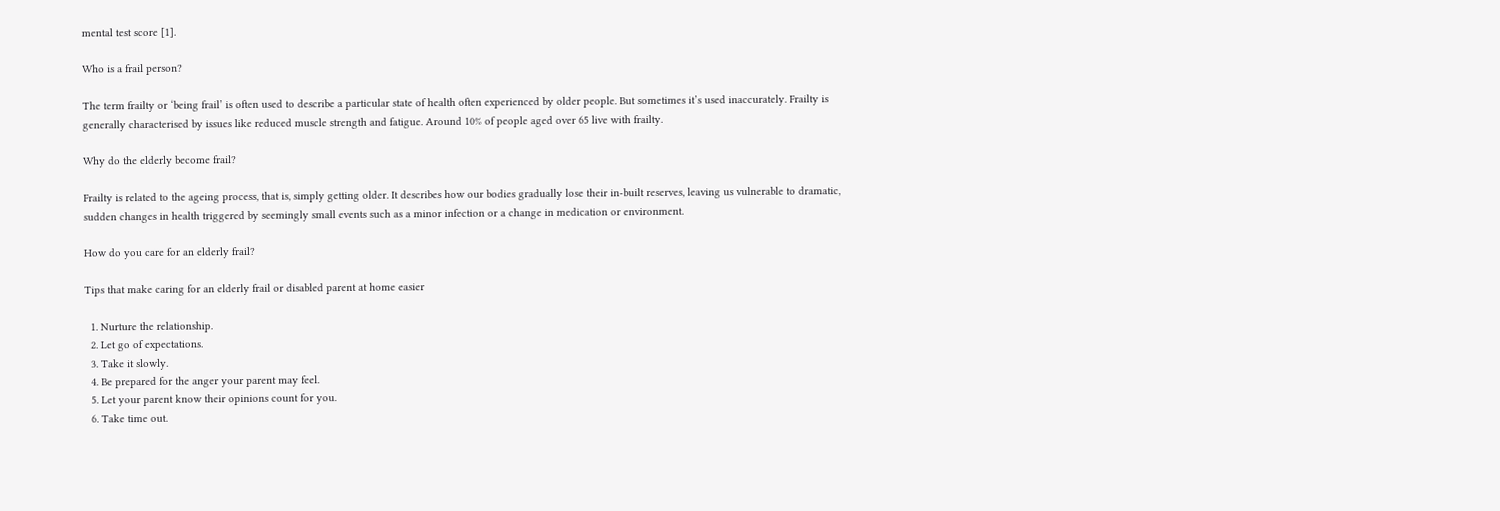mental test score [1].

Who is a frail person?

The term frailty or ‘being frail’ is often used to describe a particular state of health often experienced by older people. But sometimes it’s used inaccurately. Frailty is generally characterised by issues like reduced muscle strength and fatigue. Around 10% of people aged over 65 live with frailty.

Why do the elderly become frail?

Frailty is related to the ageing process, that is, simply getting older. It describes how our bodies gradually lose their in-built reserves, leaving us vulnerable to dramatic, sudden changes in health triggered by seemingly small events such as a minor infection or a change in medication or environment.

How do you care for an elderly frail?

Tips that make caring for an elderly frail or disabled parent at home easier

  1. Nurture the relationship.
  2. Let go of expectations.
  3. Take it slowly.
  4. Be prepared for the anger your parent may feel.
  5. Let your parent know their opinions count for you.
  6. Take time out.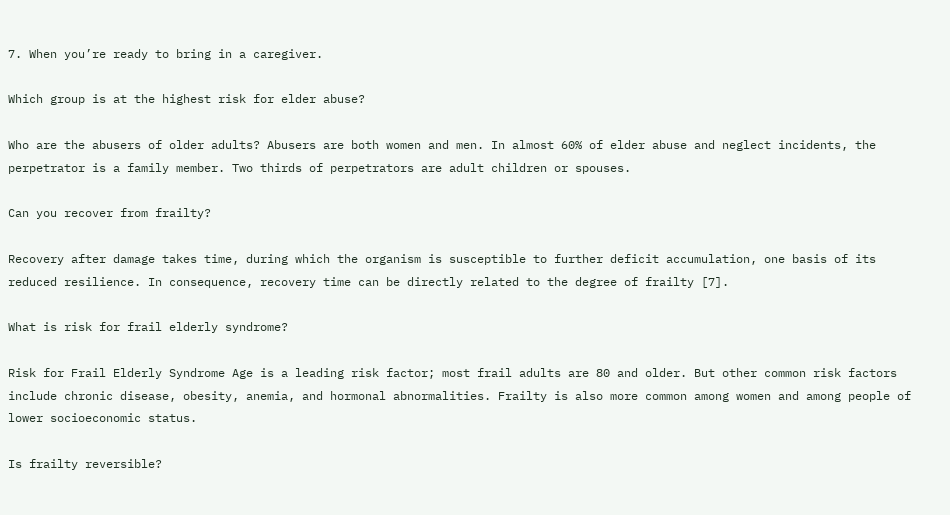7. When you’re ready to bring in a caregiver.

Which group is at the highest risk for elder abuse?

Who are the abusers of older adults? Abusers are both women and men. In almost 60% of elder abuse and neglect incidents, the perpetrator is a family member. Two thirds of perpetrators are adult children or spouses.

Can you recover from frailty?

Recovery after damage takes time, during which the organism is susceptible to further deficit accumulation, one basis of its reduced resilience. In consequence, recovery time can be directly related to the degree of frailty [7].

What is risk for frail elderly syndrome?

Risk for Frail Elderly Syndrome Age is a leading risk factor; most frail adults are 80 and older. But other common risk factors include chronic disease, obesity, anemia, and hormonal abnormalities. Frailty is also more common among women and among people of lower socioeconomic status.

Is frailty reversible?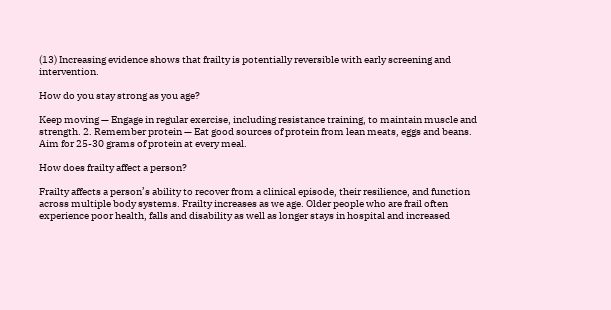(13) Increasing evidence shows that frailty is potentially reversible with early screening and intervention.

How do you stay strong as you age?

Keep moving — Engage in regular exercise, including resistance training, to maintain muscle and strength. 2. Remember protein — Eat good sources of protein from lean meats, eggs and beans. Aim for 25-30 grams of protein at every meal.

How does frailty affect a person?

Frailty affects a person’s ability to recover from a clinical episode, their resilience, and function across multiple body systems. Frailty increases as we age. Older people who are frail often experience poor health, falls and disability as well as longer stays in hospital and increased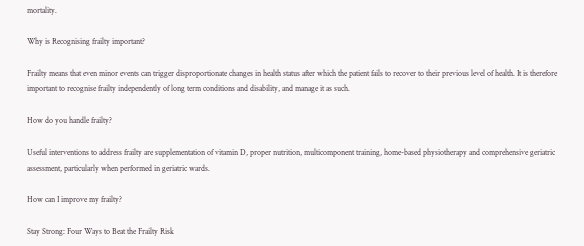mortality.

Why is Recognising frailty important?

Frailty means that even minor events can trigger disproportionate changes in health status after which the patient fails to recover to their previous level of health. It is therefore important to recognise frailty independently of long term conditions and disability, and manage it as such.

How do you handle frailty?

Useful interventions to address frailty are supplementation of vitamin D, proper nutrition, multicomponent training, home-based physiotherapy and comprehensive geriatric assessment, particularly when performed in geriatric wards.

How can I improve my frailty?

Stay Strong: Four Ways to Beat the Frailty Risk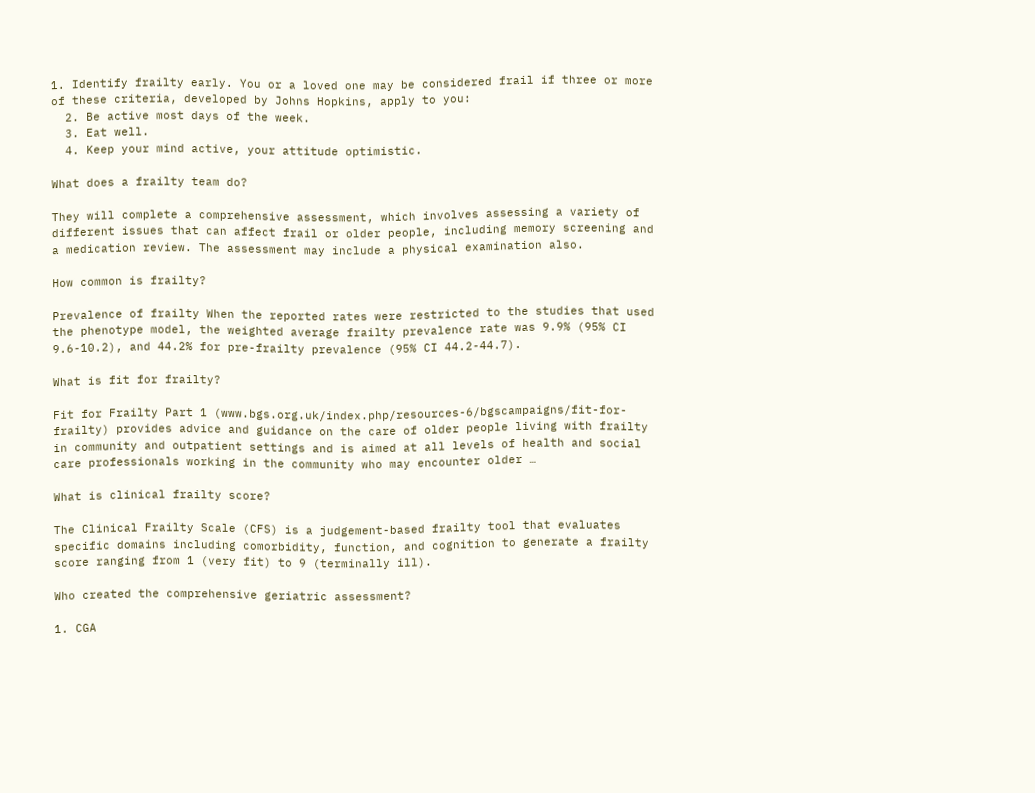1. Identify frailty early. You or a loved one may be considered frail if three or more of these criteria, developed by Johns Hopkins, apply to you:
  2. Be active most days of the week.
  3. Eat well.
  4. Keep your mind active, your attitude optimistic.

What does a frailty team do?

They will complete a comprehensive assessment, which involves assessing a variety of different issues that can affect frail or older people, including memory screening and a medication review. The assessment may include a physical examination also.

How common is frailty?

Prevalence of frailty When the reported rates were restricted to the studies that used the phenotype model, the weighted average frailty prevalence rate was 9.9% (95% CI 9.6-10.2), and 44.2% for pre-frailty prevalence (95% CI 44.2-44.7).

What is fit for frailty?

Fit for Frailty Part 1 (www.bgs.org.uk/index.php/resources-6/bgscampaigns/fit-for-frailty) provides advice and guidance on the care of older people living with frailty in community and outpatient settings and is aimed at all levels of health and social care professionals working in the community who may encounter older …

What is clinical frailty score?

The Clinical Frailty Scale (CFS) is a judgement-based frailty tool that evaluates specific domains including comorbidity, function, and cognition to generate a frailty score ranging from 1 (very fit) to 9 (terminally ill).

Who created the comprehensive geriatric assessment?

1. CGA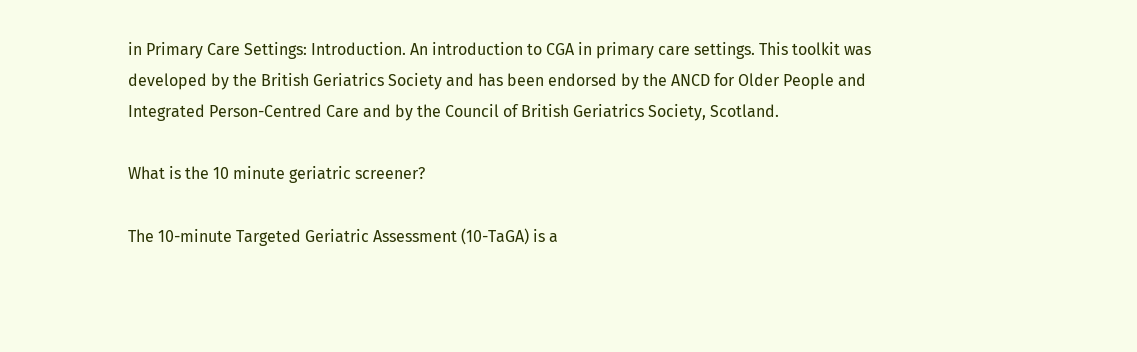in Primary Care Settings: Introduction. An introduction to CGA in primary care settings. This toolkit was developed by the British Geriatrics Society and has been endorsed by the ANCD for Older People and Integrated Person-Centred Care and by the Council of British Geriatrics Society, Scotland.

What is the 10 minute geriatric screener?

The 10-minute Targeted Geriatric Assessment (10-TaGA) is a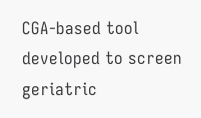CGA-based tool developed to screen geriatric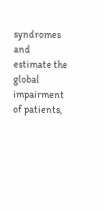syndromes and estimate the global impairment of patients,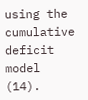using the cumulative deficit model (14).